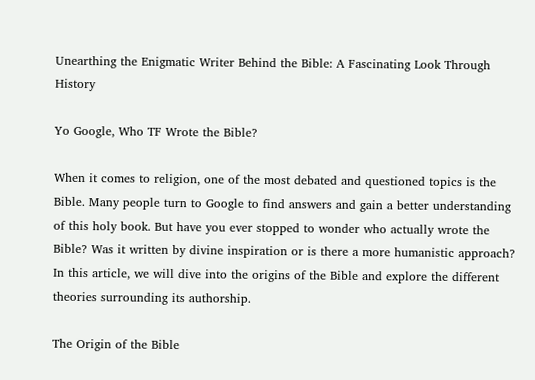Unearthing the Enigmatic Writer Behind the Bible: A Fascinating Look Through History

Yo Google, Who TF Wrote the Bible?

When it comes to religion, one of the most debated and questioned topics is the Bible. Many people turn to Google to find answers and gain a better understanding of this holy book. But have you ever stopped to wonder who actually wrote the Bible? Was it written by divine inspiration or is there a more humanistic approach? In this article, we will dive into the origins of the Bible and explore the different theories surrounding its authorship.

The Origin of the Bible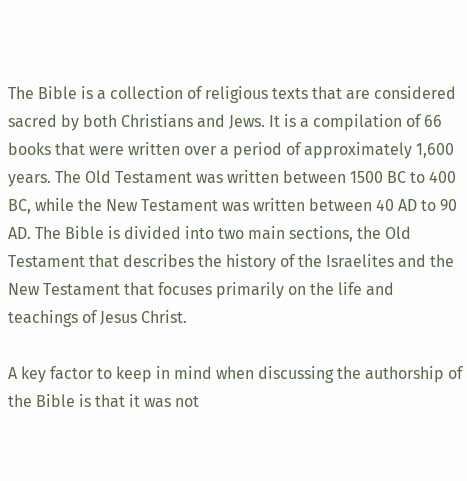The Bible is a collection of religious texts that are considered sacred by both Christians and Jews. It is a compilation of 66 books that were written over a period of approximately 1,600 years. The Old Testament was written between 1500 BC to 400 BC, while the New Testament was written between 40 AD to 90 AD. The Bible is divided into two main sections, the Old Testament that describes the history of the Israelites and the New Testament that focuses primarily on the life and teachings of Jesus Christ.

A key factor to keep in mind when discussing the authorship of the Bible is that it was not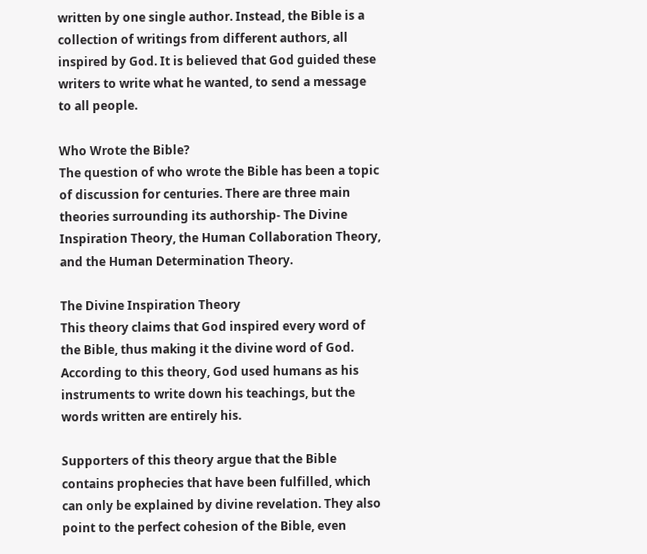written by one single author. Instead, the Bible is a collection of writings from different authors, all inspired by God. It is believed that God guided these writers to write what he wanted, to send a message to all people.

Who Wrote the Bible?
The question of who wrote the Bible has been a topic of discussion for centuries. There are three main theories surrounding its authorship- The Divine Inspiration Theory, the Human Collaboration Theory, and the Human Determination Theory.

The Divine Inspiration Theory
This theory claims that God inspired every word of the Bible, thus making it the divine word of God. According to this theory, God used humans as his instruments to write down his teachings, but the words written are entirely his.

Supporters of this theory argue that the Bible contains prophecies that have been fulfilled, which can only be explained by divine revelation. They also point to the perfect cohesion of the Bible, even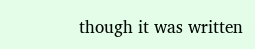though it was written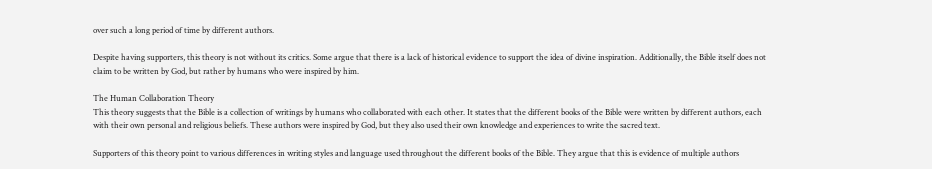over such a long period of time by different authors.

Despite having supporters, this theory is not without its critics. Some argue that there is a lack of historical evidence to support the idea of divine inspiration. Additionally, the Bible itself does not claim to be written by God, but rather by humans who were inspired by him.

The Human Collaboration Theory
This theory suggests that the Bible is a collection of writings by humans who collaborated with each other. It states that the different books of the Bible were written by different authors, each with their own personal and religious beliefs. These authors were inspired by God, but they also used their own knowledge and experiences to write the sacred text.

Supporters of this theory point to various differences in writing styles and language used throughout the different books of the Bible. They argue that this is evidence of multiple authors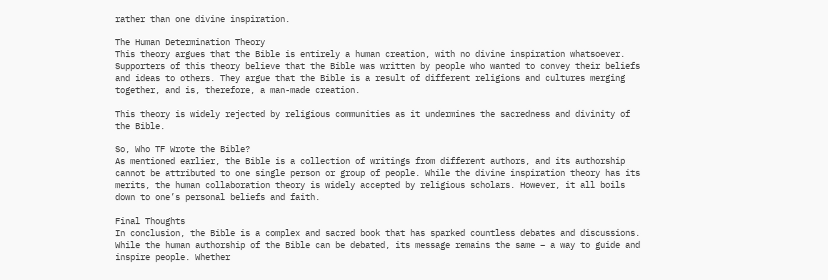rather than one divine inspiration.

The Human Determination Theory
This theory argues that the Bible is entirely a human creation, with no divine inspiration whatsoever. Supporters of this theory believe that the Bible was written by people who wanted to convey their beliefs and ideas to others. They argue that the Bible is a result of different religions and cultures merging together, and is, therefore, a man-made creation.

This theory is widely rejected by religious communities as it undermines the sacredness and divinity of the Bible.

So, Who TF Wrote the Bible?
As mentioned earlier, the Bible is a collection of writings from different authors, and its authorship cannot be attributed to one single person or group of people. While the divine inspiration theory has its merits, the human collaboration theory is widely accepted by religious scholars. However, it all boils down to one’s personal beliefs and faith.

Final Thoughts
In conclusion, the Bible is a complex and sacred book that has sparked countless debates and discussions. While the human authorship of the Bible can be debated, its message remains the same – a way to guide and inspire people. Whether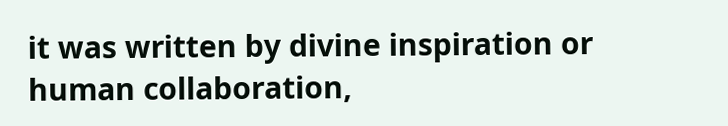it was written by divine inspiration or human collaboration,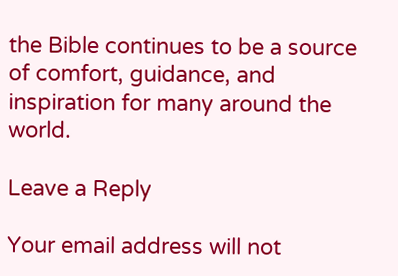the Bible continues to be a source of comfort, guidance, and inspiration for many around the world.

Leave a Reply

Your email address will not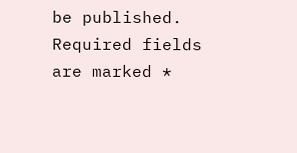be published. Required fields are marked *